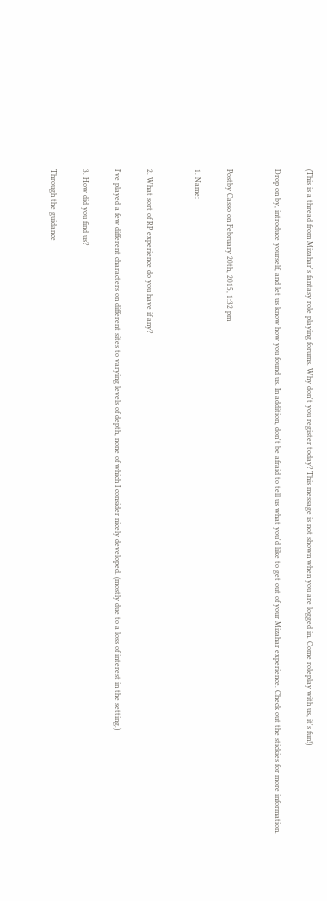(This is a thread from Mizahar's fantasy role playing forums. Why don't you register today? This message is not shown when you are logged in. Come roleplay with us, it's fun!)

Drop on by, introduce yourself, and let us know how you found us. In addition, don't be afraid to tell us what you'd like to get out of your Mizahar experience. Check out the stickies for more information.


Postby Casso on February 20th, 2015, 1:32 pm

1. Name:


2. What sort of RP experience do you have if any?

I've played a few different characters on different sites to varying levels of depth, none of which I consider nicely developed. (mostly due to a loss of interest in the setting.)

3. How did you find us?

Through the guidance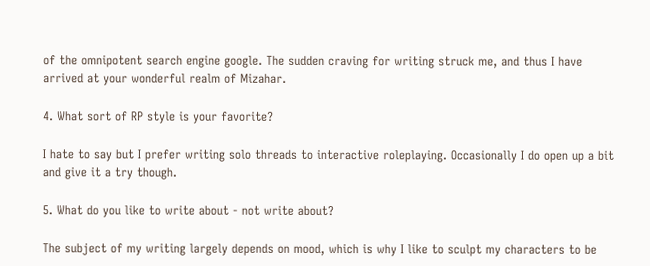of the omnipotent search engine google. The sudden craving for writing struck me, and thus I have arrived at your wonderful realm of Mizahar.

4. What sort of RP style is your favorite?

I hate to say but I prefer writing solo threads to interactive roleplaying. Occasionally I do open up a bit and give it a try though.

5. What do you like to write about - not write about?

The subject of my writing largely depends on mood, which is why I like to sculpt my characters to be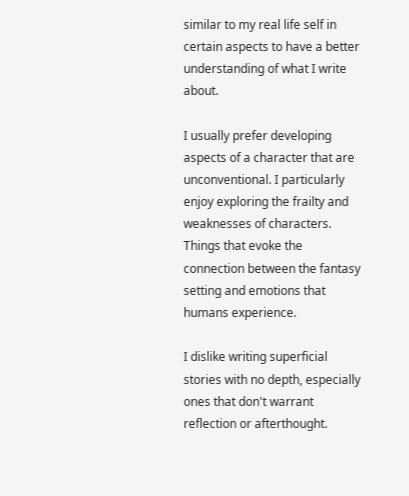similar to my real life self in certain aspects to have a better understanding of what I write about.

I usually prefer developing aspects of a character that are unconventional. I particularly enjoy exploring the frailty and weaknesses of characters. Things that evoke the connection between the fantasy setting and emotions that humans experience.

I dislike writing superficial stories with no depth, especially ones that don't warrant reflection or afterthought.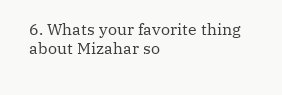6. Whats your favorite thing about Mizahar so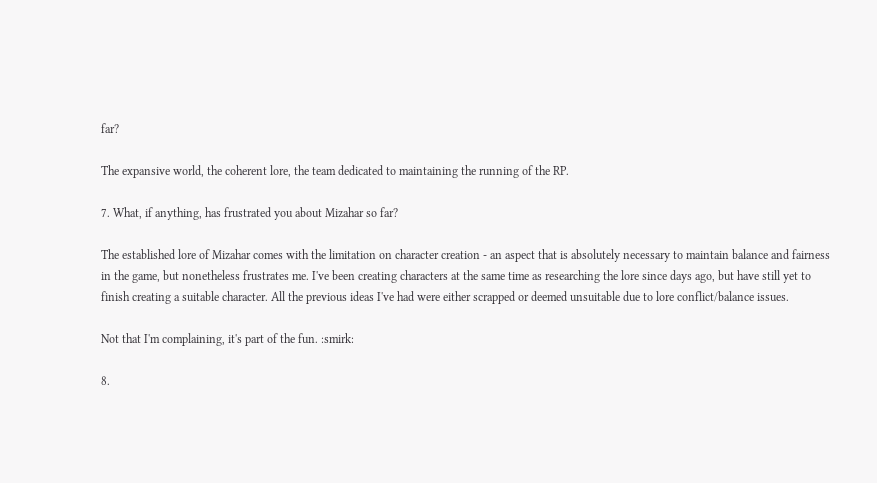far?

The expansive world, the coherent lore, the team dedicated to maintaining the running of the RP.

7. What, if anything, has frustrated you about Mizahar so far?

The established lore of Mizahar comes with the limitation on character creation - an aspect that is absolutely necessary to maintain balance and fairness in the game, but nonetheless frustrates me. I've been creating characters at the same time as researching the lore since days ago, but have still yet to finish creating a suitable character. All the previous ideas I've had were either scrapped or deemed unsuitable due to lore conflict/balance issues.

Not that I'm complaining, it's part of the fun. :smirk:

8.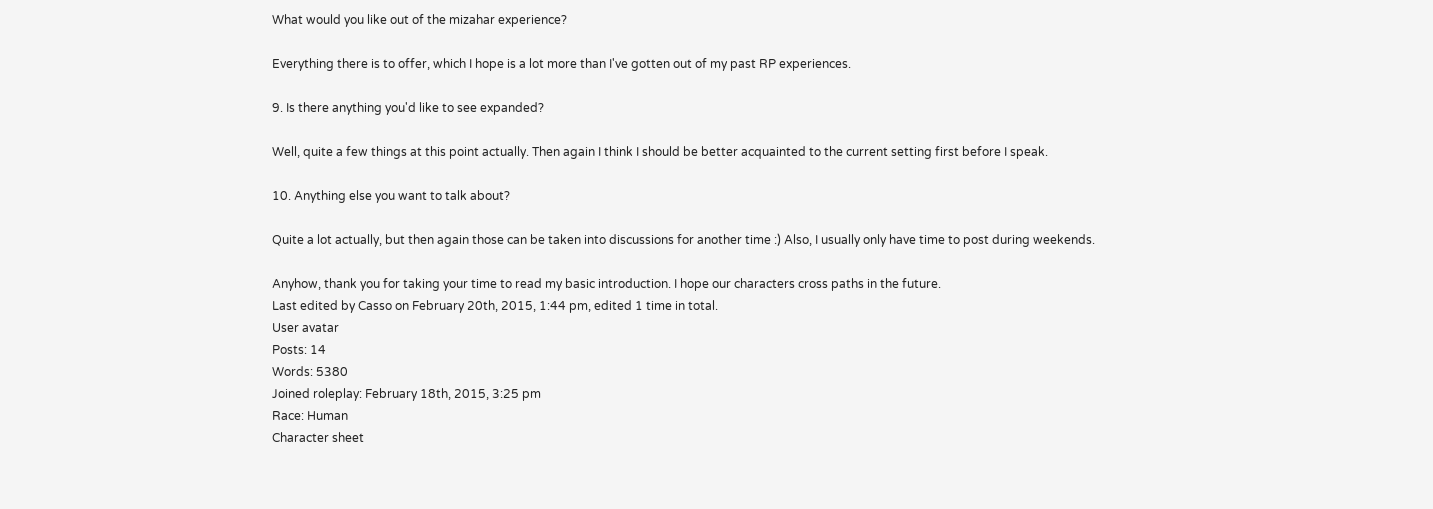What would you like out of the mizahar experience?

Everything there is to offer, which I hope is a lot more than I've gotten out of my past RP experiences.

9. Is there anything you'd like to see expanded?

Well, quite a few things at this point actually. Then again I think I should be better acquainted to the current setting first before I speak.

10. Anything else you want to talk about?

Quite a lot actually, but then again those can be taken into discussions for another time :) Also, I usually only have time to post during weekends.

Anyhow, thank you for taking your time to read my basic introduction. I hope our characters cross paths in the future.
Last edited by Casso on February 20th, 2015, 1:44 pm, edited 1 time in total.
User avatar
Posts: 14
Words: 5380
Joined roleplay: February 18th, 2015, 3:25 pm
Race: Human
Character sheet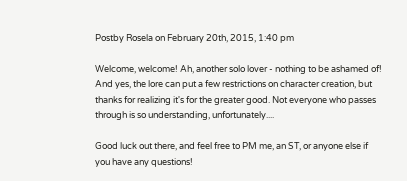Postby Rosela on February 20th, 2015, 1:40 pm

Welcome, welcome! Ah, another solo lover - nothing to be ashamed of! And yes, the lore can put a few restrictions on character creation, but thanks for realizing it's for the greater good. Not everyone who passes through is so understanding, unfortunately....

Good luck out there, and feel free to PM me, an ST, or anyone else if you have any questions!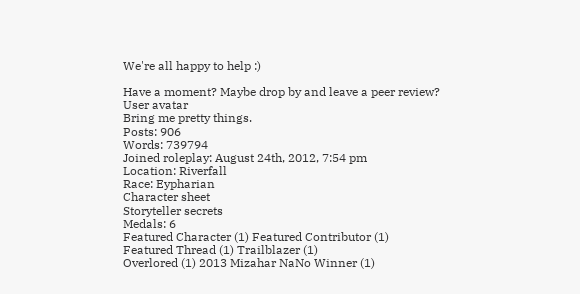We're all happy to help :)

Have a moment? Maybe drop by and leave a peer review?
User avatar
Bring me pretty things.
Posts: 906
Words: 739794
Joined roleplay: August 24th, 2012, 7:54 pm
Location: Riverfall
Race: Eypharian
Character sheet
Storyteller secrets
Medals: 6
Featured Character (1) Featured Contributor (1)
Featured Thread (1) Trailblazer (1)
Overlored (1) 2013 Mizahar NaNo Winner (1)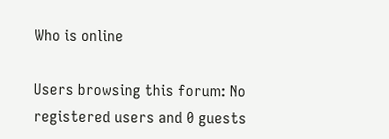Who is online

Users browsing this forum: No registered users and 0 guests